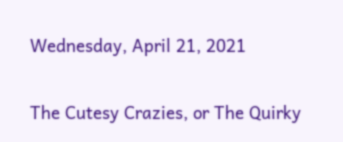Wednesday, April 21, 2021

The Cutesy Crazies, or The Quirky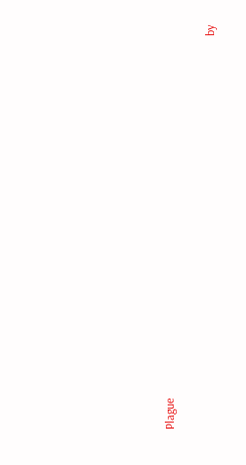Plague

                                                                                                                                   by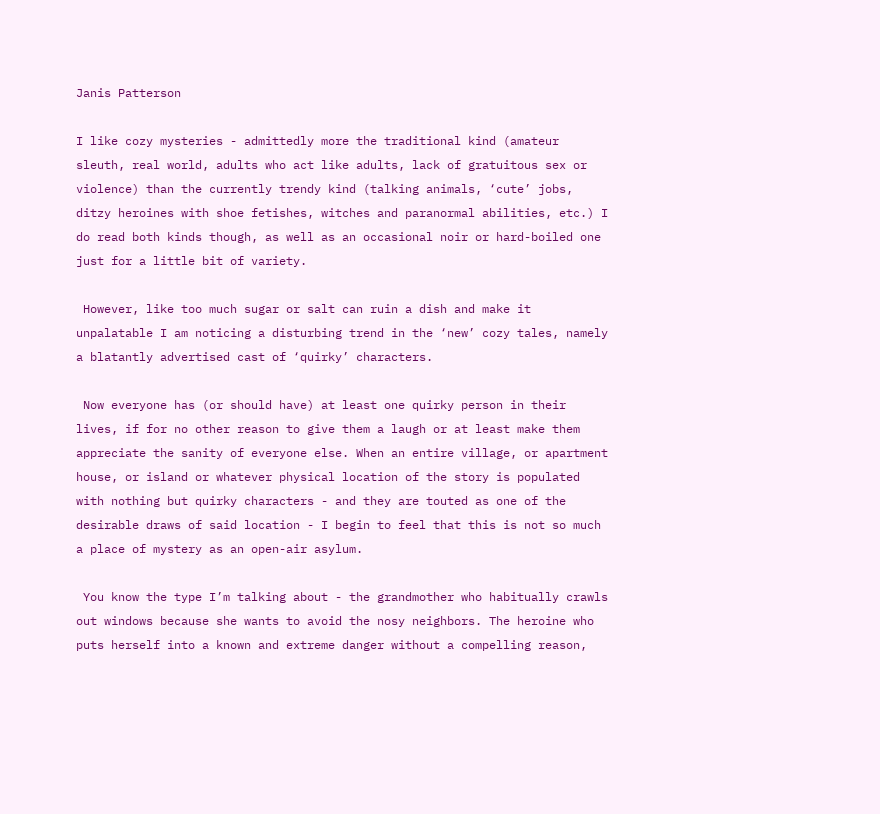Janis Patterson

I like cozy mysteries - admittedly more the traditional kind (amateur sleuth, real world, adults who act like adults, lack of gratuitous sex or violence) than the currently trendy kind (talking animals, ‘cute’ jobs, ditzy heroines with shoe fetishes, witches and paranormal abilities, etc.) I do read both kinds though, as well as an occasional noir or hard-boiled one just for a little bit of variety.

 However, like too much sugar or salt can ruin a dish and make it unpalatable I am noticing a disturbing trend in the ‘new’ cozy tales, namely a blatantly advertised cast of ‘quirky’ characters.

 Now everyone has (or should have) at least one quirky person in their lives, if for no other reason to give them a laugh or at least make them appreciate the sanity of everyone else. When an entire village, or apartment house, or island or whatever physical location of the story is populated with nothing but quirky characters - and they are touted as one of the desirable draws of said location - I begin to feel that this is not so much a place of mystery as an open-air asylum.

 You know the type I’m talking about - the grandmother who habitually crawls out windows because she wants to avoid the nosy neighbors. The heroine who puts herself into a known and extreme danger without a compelling reason,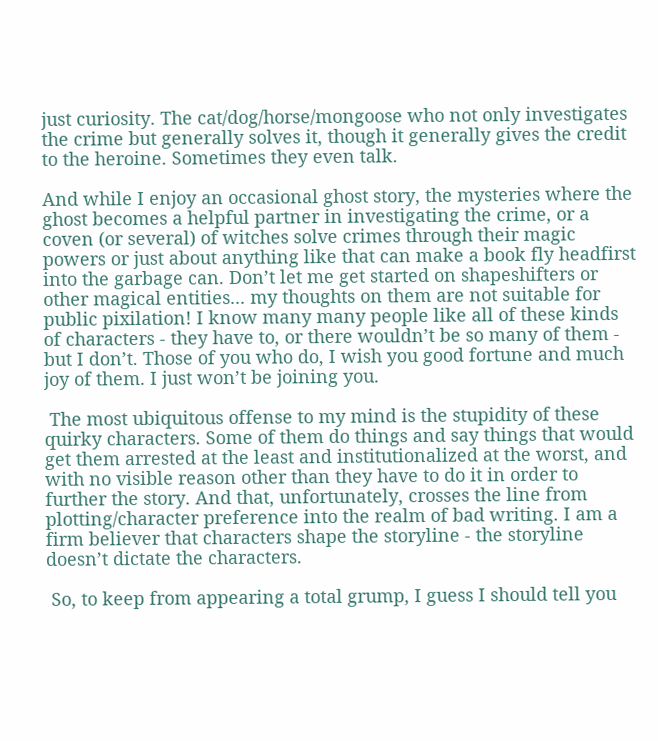just curiosity. The cat/dog/horse/mongoose who not only investigates the crime but generally solves it, though it generally gives the credit to the heroine. Sometimes they even talk.

And while I enjoy an occasional ghost story, the mysteries where the ghost becomes a helpful partner in investigating the crime, or a coven (or several) of witches solve crimes through their magic powers or just about anything like that can make a book fly headfirst into the garbage can. Don’t let me get started on shapeshifters or other magical entities... my thoughts on them are not suitable for public pixilation! I know many many people like all of these kinds of characters - they have to, or there wouldn’t be so many of them - but I don’t. Those of you who do, I wish you good fortune and much joy of them. I just won’t be joining you.

 The most ubiquitous offense to my mind is the stupidity of these quirky characters. Some of them do things and say things that would get them arrested at the least and institutionalized at the worst, and with no visible reason other than they have to do it in order to further the story. And that, unfortunately, crosses the line from plotting/character preference into the realm of bad writing. I am a firm believer that characters shape the storyline - the storyline doesn’t dictate the characters.

 So, to keep from appearing a total grump, I guess I should tell you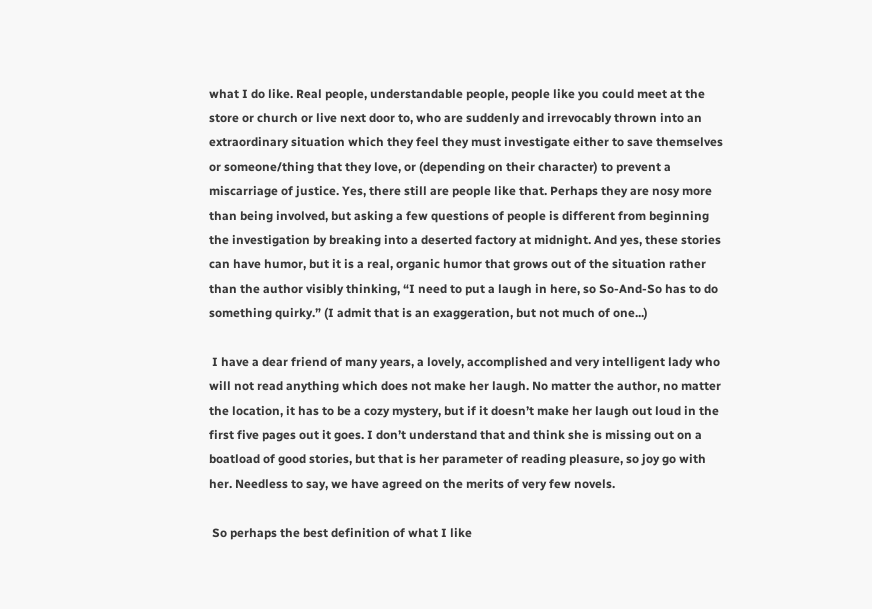what I do like. Real people, understandable people, people like you could meet at the store or church or live next door to, who are suddenly and irrevocably thrown into an extraordinary situation which they feel they must investigate either to save themselves or someone/thing that they love, or (depending on their character) to prevent a miscarriage of justice. Yes, there still are people like that. Perhaps they are nosy more than being involved, but asking a few questions of people is different from beginning the investigation by breaking into a deserted factory at midnight. And yes, these stories can have humor, but it is a real, organic humor that grows out of the situation rather than the author visibly thinking, “I need to put a laugh in here, so So-And-So has to do something quirky.” (I admit that is an exaggeration, but not much of one...)

 I have a dear friend of many years, a lovely, accomplished and very intelligent lady who will not read anything which does not make her laugh. No matter the author, no matter the location, it has to be a cozy mystery, but if it doesn’t make her laugh out loud in the first five pages out it goes. I don’t understand that and think she is missing out on a boatload of good stories, but that is her parameter of reading pleasure, so joy go with her. Needless to say, we have agreed on the merits of very few novels.

 So perhaps the best definition of what I like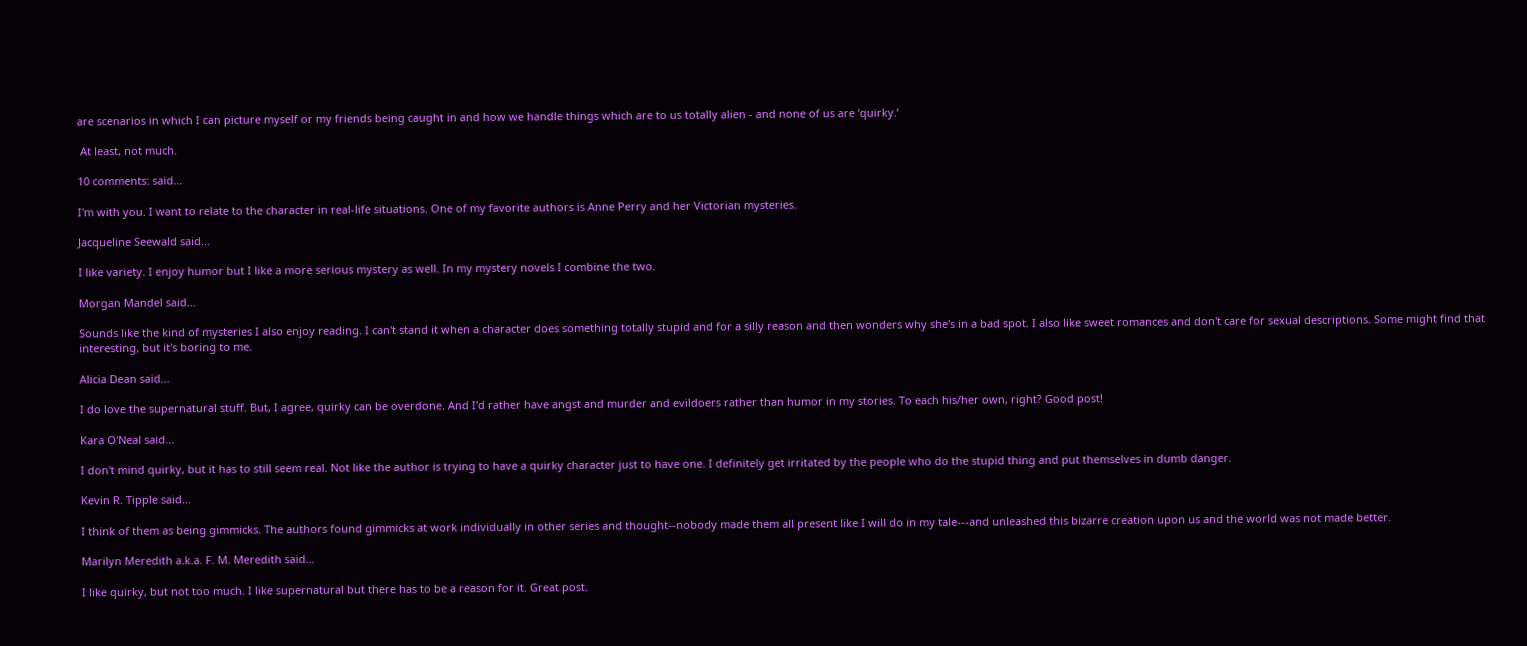are scenarios in which I can picture myself or my friends being caught in and how we handle things which are to us totally alien - and none of us are ‘quirky.’

 At least, not much.

10 comments: said...

I'm with you. I want to relate to the character in real-life situations. One of my favorite authors is Anne Perry and her Victorian mysteries.

Jacqueline Seewald said...

I like variety. I enjoy humor but I like a more serious mystery as well. In my mystery novels I combine the two.

Morgan Mandel said...

Sounds like the kind of mysteries I also enjoy reading. I can't stand it when a character does something totally stupid and for a silly reason and then wonders why she's in a bad spot. I also like sweet romances and don't care for sexual descriptions. Some might find that interesting, but it's boring to me.

Alicia Dean said...

I do love the supernatural stuff. But, I agree, quirky can be overdone. And I'd rather have angst and murder and evildoers rather than humor in my stories. To each his/her own, right? Good post!

Kara O'Neal said...

I don't mind quirky, but it has to still seem real. Not like the author is trying to have a quirky character just to have one. I definitely get irritated by the people who do the stupid thing and put themselves in dumb danger.

Kevin R. Tipple said...

I think of them as being gimmicks. The authors found gimmicks at work individually in other series and thought--nobody made them all present like I will do in my tale---and unleashed this bizarre creation upon us and the world was not made better.

Marilyn Meredith a.k.a. F. M. Meredith said...

I like quirky, but not too much. I like supernatural but there has to be a reason for it. Great post.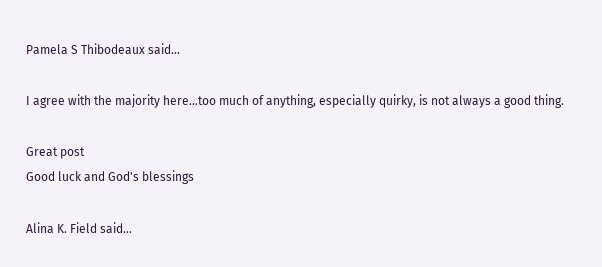Pamela S Thibodeaux said...

I agree with the majority here...too much of anything, especially quirky, is not always a good thing.

Great post
Good luck and God's blessings

Alina K. Field said...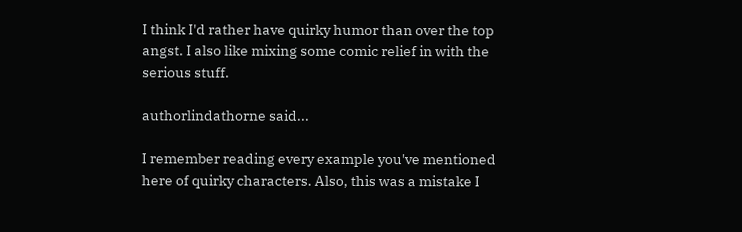I think I'd rather have quirky humor than over the top angst. I also like mixing some comic relief in with the serious stuff.

authorlindathorne said...

I remember reading every example you've mentioned here of quirky characters. Also, this was a mistake I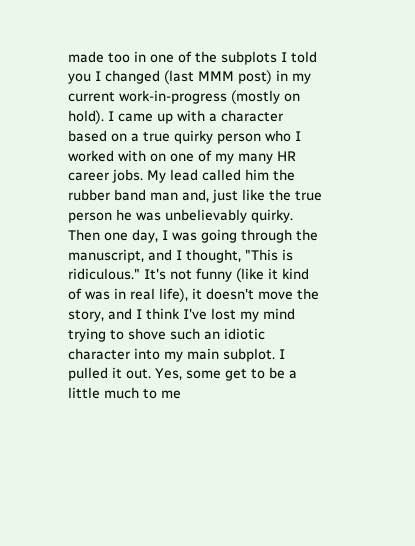made too in one of the subplots I told you I changed (last MMM post) in my current work-in-progress (mostly on hold). I came up with a character based on a true quirky person who I worked with on one of my many HR career jobs. My lead called him the rubber band man and, just like the true person he was unbelievably quirky. Then one day, I was going through the manuscript, and I thought, "This is ridiculous." It's not funny (like it kind of was in real life), it doesn't move the story, and I think I've lost my mind trying to shove such an idiotic character into my main subplot. I pulled it out. Yes, some get to be a little much to me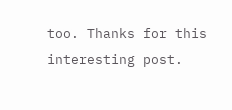too. Thanks for this interesting post.